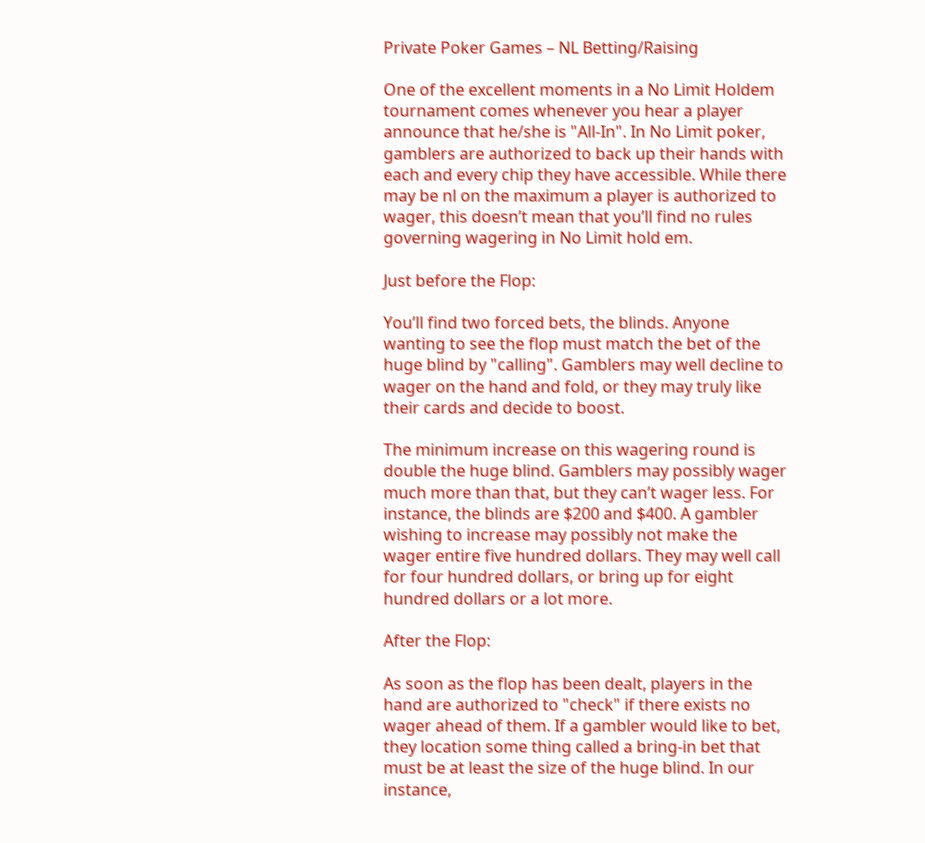Private Poker Games – NL Betting/Raising

One of the excellent moments in a No Limit Holdem tournament comes whenever you hear a player announce that he/she is "All-In". In No Limit poker, gamblers are authorized to back up their hands with each and every chip they have accessible. While there may be nl on the maximum a player is authorized to wager, this doesn’t mean that you’ll find no rules governing wagering in No Limit hold em.

Just before the Flop:

You’ll find two forced bets, the blinds. Anyone wanting to see the flop must match the bet of the huge blind by "calling". Gamblers may well decline to wager on the hand and fold, or they may truly like their cards and decide to boost.

The minimum increase on this wagering round is double the huge blind. Gamblers may possibly wager much more than that, but they can’t wager less. For instance, the blinds are $200 and $400. A gambler wishing to increase may possibly not make the wager entire five hundred dollars. They may well call for four hundred dollars, or bring up for eight hundred dollars or a lot more.

After the Flop:

As soon as the flop has been dealt, players in the hand are authorized to "check" if there exists no wager ahead of them. If a gambler would like to bet, they location some thing called a bring-in bet that must be at least the size of the huge blind. In our instance,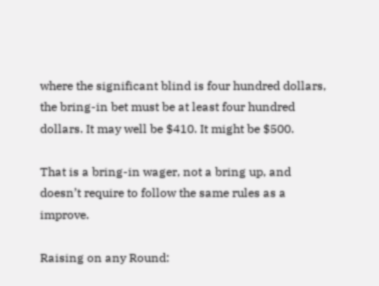where the significant blind is four hundred dollars, the bring-in bet must be at least four hundred dollars. It may well be $410. It might be $500.

That is a bring-in wager, not a bring up, and doesn’t require to follow the same rules as a improve.

Raising on any Round: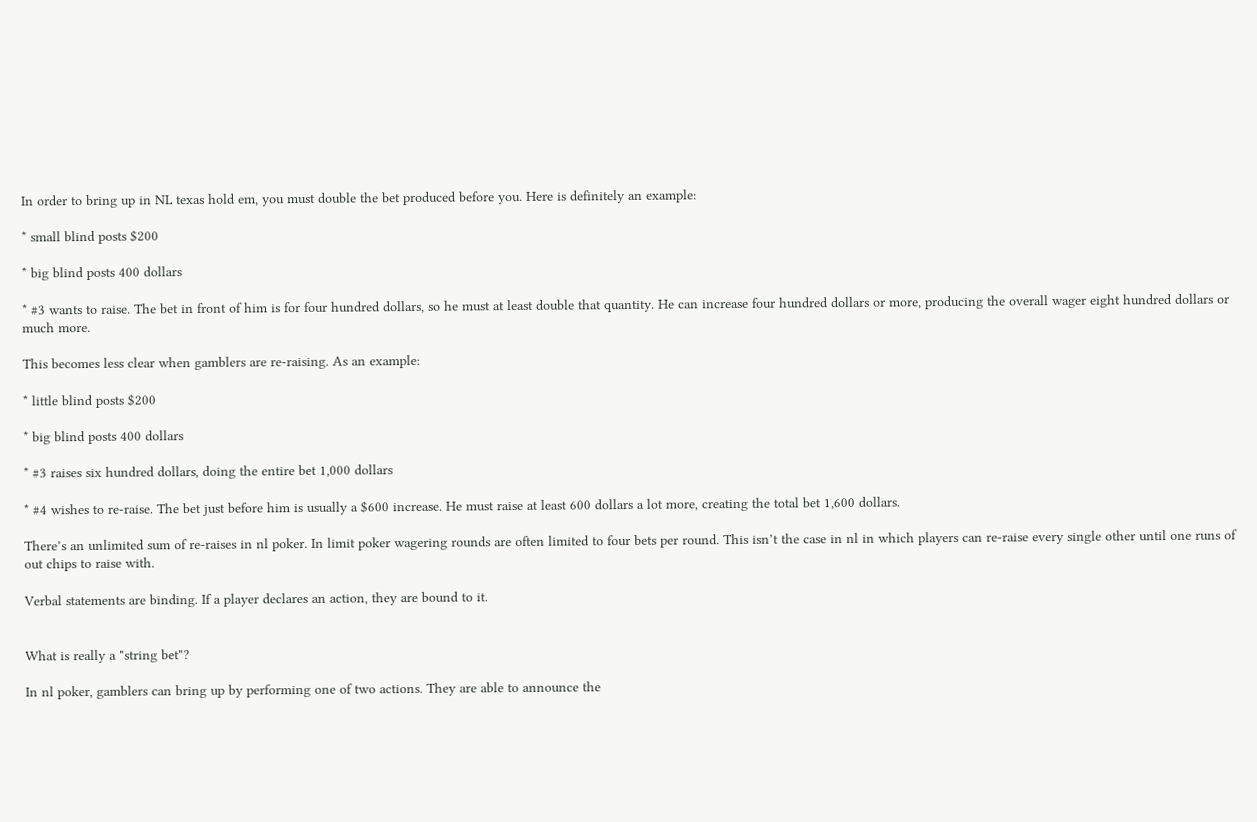In order to bring up in NL texas hold em, you must double the bet produced before you. Here is definitely an example:

* small blind posts $200

* big blind posts 400 dollars

* #3 wants to raise. The bet in front of him is for four hundred dollars, so he must at least double that quantity. He can increase four hundred dollars or more, producing the overall wager eight hundred dollars or much more.

This becomes less clear when gamblers are re-raising. As an example:

* little blind posts $200

* big blind posts 400 dollars

* #3 raises six hundred dollars, doing the entire bet 1,000 dollars

* #4 wishes to re-raise. The bet just before him is usually a $600 increase. He must raise at least 600 dollars a lot more, creating the total bet 1,600 dollars.

There’s an unlimited sum of re-raises in nl poker. In limit poker wagering rounds are often limited to four bets per round. This isn’t the case in nl in which players can re-raise every single other until one runs of out chips to raise with.

Verbal statements are binding. If a player declares an action, they are bound to it.


What is really a "string bet"?

In nl poker, gamblers can bring up by performing one of two actions. They are able to announce the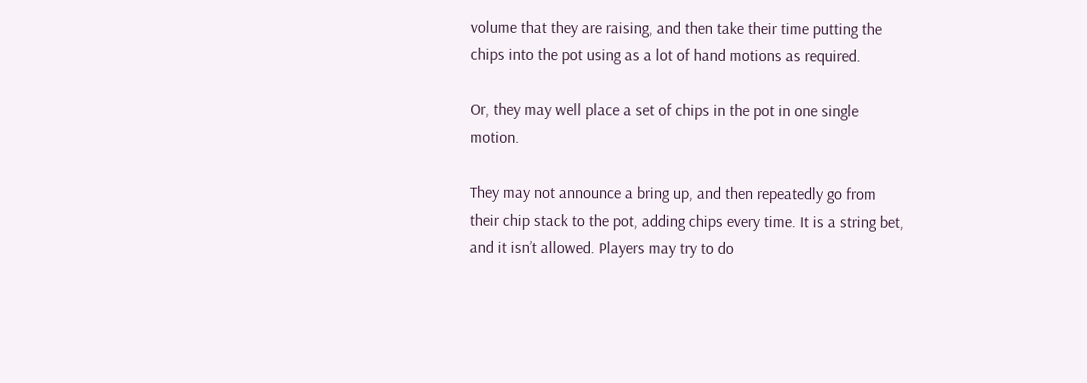volume that they are raising, and then take their time putting the chips into the pot using as a lot of hand motions as required.

Or, they may well place a set of chips in the pot in one single motion.

They may not announce a bring up, and then repeatedly go from their chip stack to the pot, adding chips every time. It is a string bet, and it isn’t allowed. Players may try to do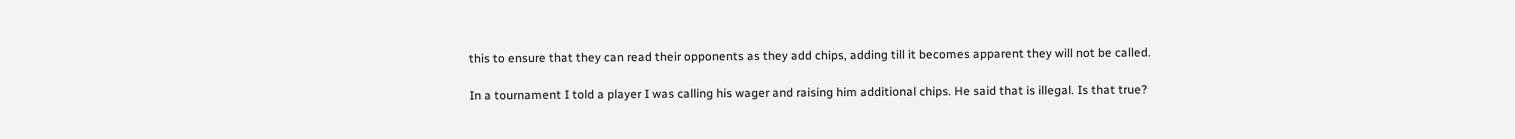this to ensure that they can read their opponents as they add chips, adding till it becomes apparent they will not be called.

In a tournament I told a player I was calling his wager and raising him additional chips. He said that is illegal. Is that true?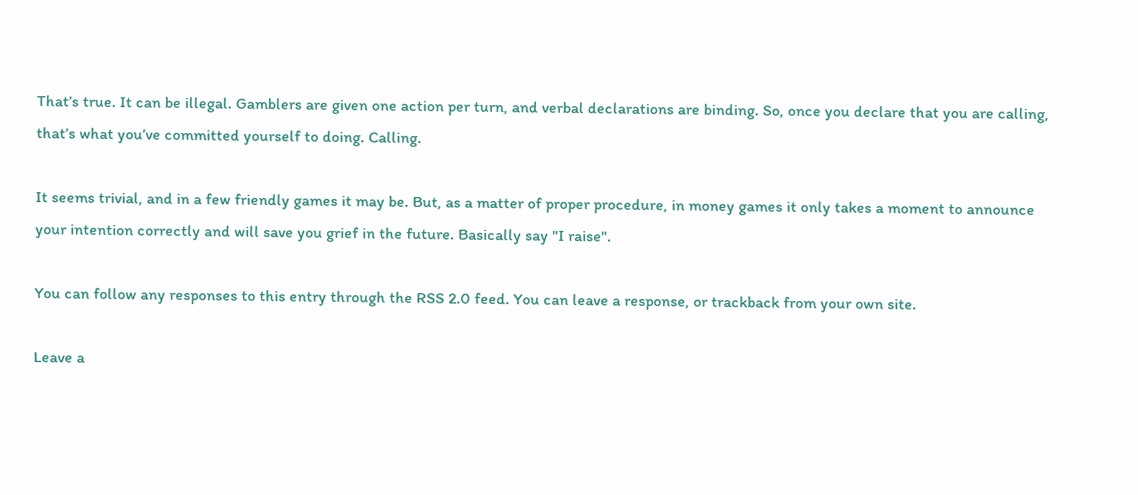That’s true. It can be illegal. Gamblers are given one action per turn, and verbal declarations are binding. So, once you declare that you are calling, that’s what you’ve committed yourself to doing. Calling.

It seems trivial, and in a few friendly games it may be. But, as a matter of proper procedure, in money games it only takes a moment to announce your intention correctly and will save you grief in the future. Basically say "I raise".

You can follow any responses to this entry through the RSS 2.0 feed. You can leave a response, or trackback from your own site.

Leave a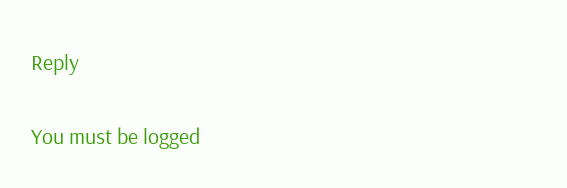Reply

You must be logged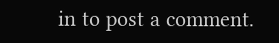in to post a comment.